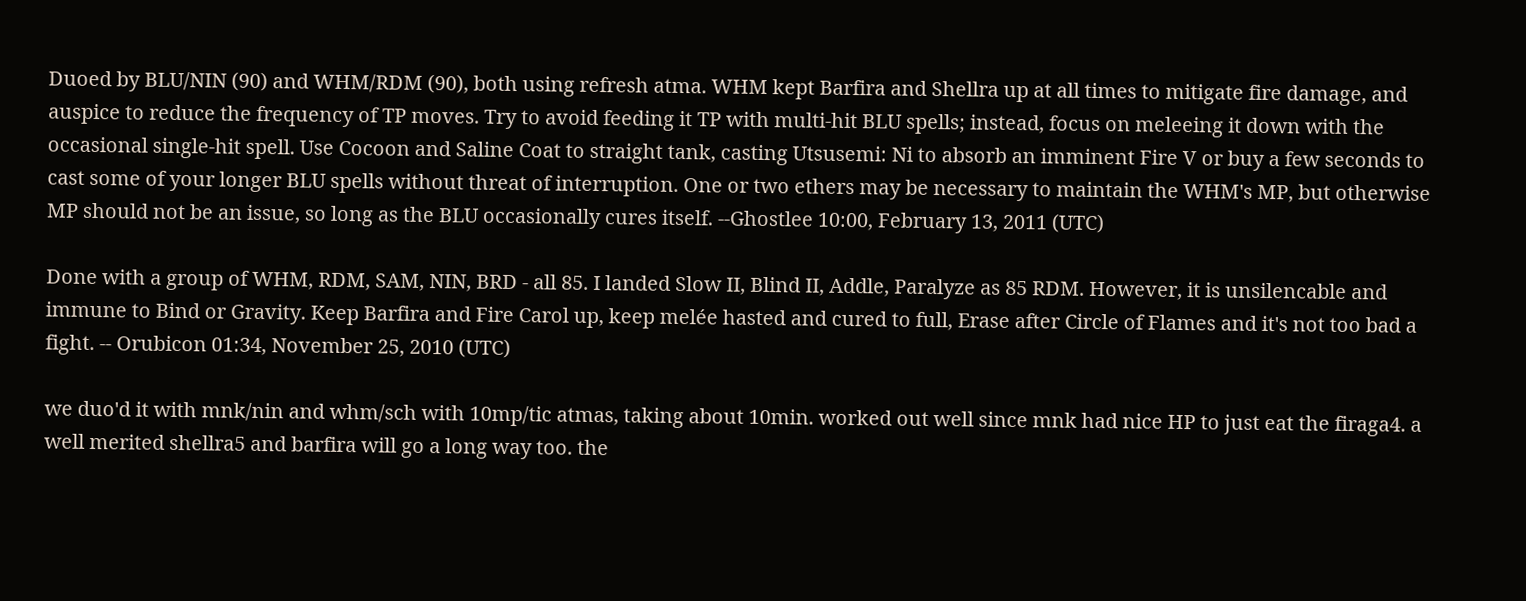Duoed by BLU/NIN (90) and WHM/RDM (90), both using refresh atma. WHM kept Barfira and Shellra up at all times to mitigate fire damage, and auspice to reduce the frequency of TP moves. Try to avoid feeding it TP with multi-hit BLU spells; instead, focus on meleeing it down with the occasional single-hit spell. Use Cocoon and Saline Coat to straight tank, casting Utsusemi: Ni to absorb an imminent Fire V or buy a few seconds to cast some of your longer BLU spells without threat of interruption. One or two ethers may be necessary to maintain the WHM's MP, but otherwise MP should not be an issue, so long as the BLU occasionally cures itself. --Ghostlee 10:00, February 13, 2011 (UTC)

Done with a group of WHM, RDM, SAM, NIN, BRD - all 85. I landed Slow II, Blind II, Addle, Paralyze as 85 RDM. However, it is unsilencable and immune to Bind or Gravity. Keep Barfira and Fire Carol up, keep melée hasted and cured to full, Erase after Circle of Flames and it's not too bad a fight. -- Orubicon 01:34, November 25, 2010 (UTC)

we duo'd it with mnk/nin and whm/sch with 10mp/tic atmas, taking about 10min. worked out well since mnk had nice HP to just eat the firaga4. a well merited shellra5 and barfira will go a long way too. the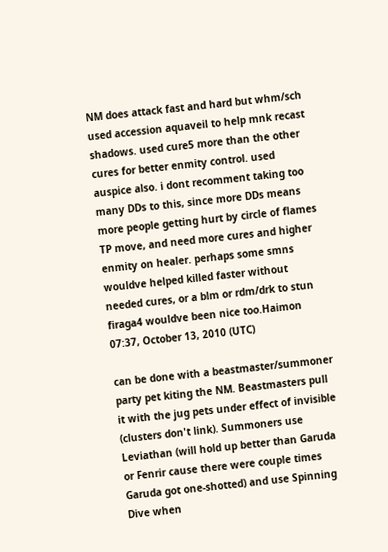NM does attack fast and hard but whm/sch used accession aquaveil to help mnk recast shadows. used cure5 more than the other cures for better enmity control. used auspice also. i dont recomment taking too many DDs to this, since more DDs means more people getting hurt by circle of flames TP move, and need more cures and higher enmity on healer. perhaps some smns wouldve helped killed faster without needed cures, or a blm or rdm/drk to stun firaga4 wouldve been nice too.Haimon 07:37, October 13, 2010 (UTC)

can be done with a beastmaster/summoner party pet kiting the NM. Beastmasters pull it with the jug pets under effect of invisible (clusters don't link). Summoners use Leviathan (will hold up better than Garuda or Fenrir cause there were couple times Garuda got one-shotted) and use Spinning Dive when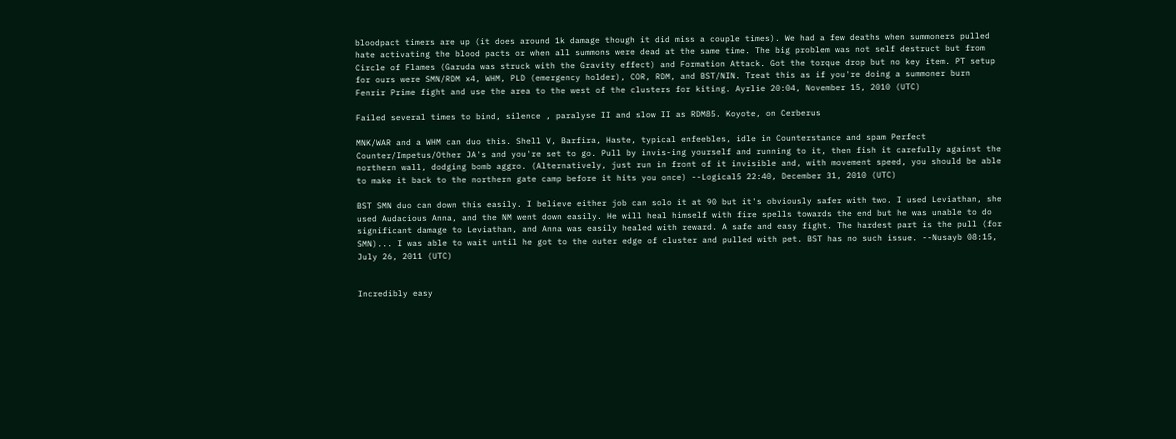bloodpact timers are up (it does around 1k damage though it did miss a couple times). We had a few deaths when summoners pulled hate activating the blood pacts or when all summons were dead at the same time. The big problem was not self destruct but from Circle of Flames (Garuda was struck with the Gravity effect) and Formation Attack. Got the torque drop but no key item. PT setup for ours were SMN/RDM x4, WHM, PLD (emergency holder), COR, RDM, and BST/NIN. Treat this as if you're doing a summoner burn Fenrir Prime fight and use the area to the west of the clusters for kiting. Ayrlie 20:04, November 15, 2010 (UTC)

Failed several times to bind, silence , paralyse II and slow II as RDM85. Koyote, on Cerberus

MNK/WAR and a WHM can duo this. Shell V, Barfira, Haste, typical enfeebles, idle in Counterstance and spam Perfect Counter/Impetus/Other JA's and you're set to go. Pull by invis-ing yourself and running to it, then fish it carefully against the northern wall, dodging bomb aggro. (Alternatively, just run in front of it invisible and, with movement speed, you should be able to make it back to the northern gate camp before it hits you once) --Logical5 22:40, December 31, 2010 (UTC)

BST SMN duo can down this easily. I believe either job can solo it at 90 but it's obviously safer with two. I used Leviathan, she used Audacious Anna, and the NM went down easily. He will heal himself with fire spells towards the end but he was unable to do significant damage to Leviathan, and Anna was easily healed with reward. A safe and easy fight. The hardest part is the pull (for SMN)... I was able to wait until he got to the outer edge of cluster and pulled with pet. BST has no such issue. --Nusayb 08:15, July 26, 2011 (UTC)


Incredibly easy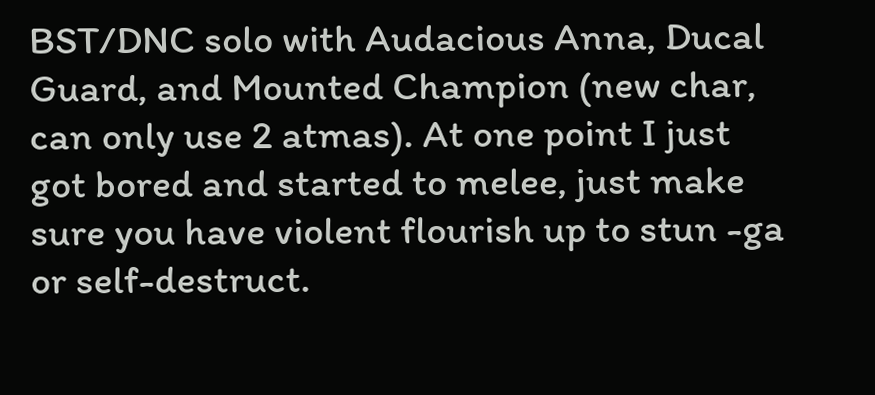BST/DNC solo with Audacious Anna, Ducal Guard, and Mounted Champion (new char, can only use 2 atmas). At one point I just got bored and started to melee, just make sure you have violent flourish up to stun -ga or self-destruct.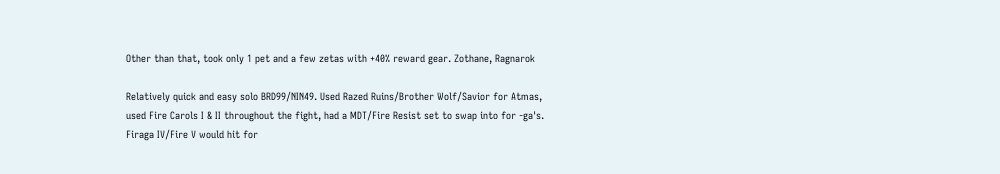Other than that, took only 1 pet and a few zetas with +40% reward gear. Zothane, Ragnarok

Relatively quick and easy solo BRD99/NIN49. Used Razed Ruins/Brother Wolf/Savior for Atmas, used Fire Carols I & II throughout the fight, had a MDT/Fire Resist set to swap into for -ga's. Firaga IV/Fire V would hit for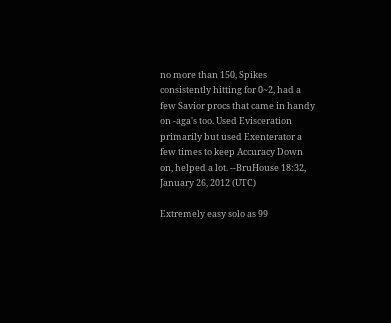no more than 150, Spikes consistently hitting for 0~2, had a few Savior procs that came in handy on -aga's too. Used Evisceration primarily but used Exenterator a few times to keep Accuracy Down on, helped a lot. --BruHouse 18:32, January 26, 2012 (UTC)

Extremely easy solo as 99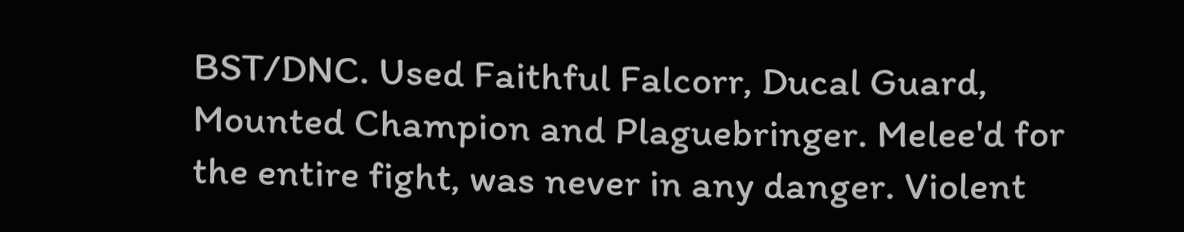BST/DNC. Used Faithful Falcorr, Ducal Guard, Mounted Champion and Plaguebringer. Melee'd for the entire fight, was never in any danger. Violent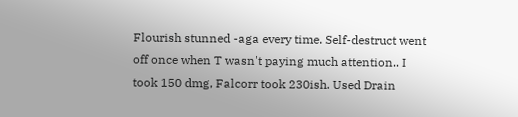Flourish stunned -aga every time. Self-destruct went off once when T wasn't paying much attention.. I took 150 dmg, Falcorr took 230ish. Used Drain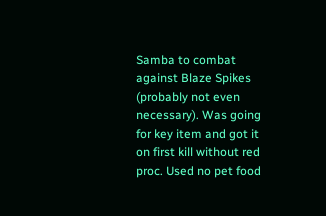Samba to combat against Blaze Spikes (probably not even necessary). Was going for key item and got it on first kill without red proc. Used no pet food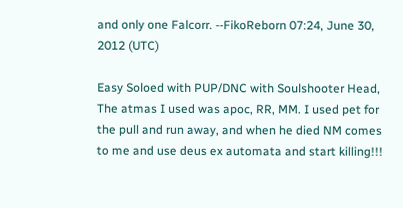and only one Falcorr. --FikoReborn 07:24, June 30, 2012 (UTC)

Easy Soloed with PUP/DNC with Soulshooter Head, The atmas I used was apoc, RR, MM. I used pet for the pull and run away, and when he died NM comes to me and use deus ex automata and start killing!!!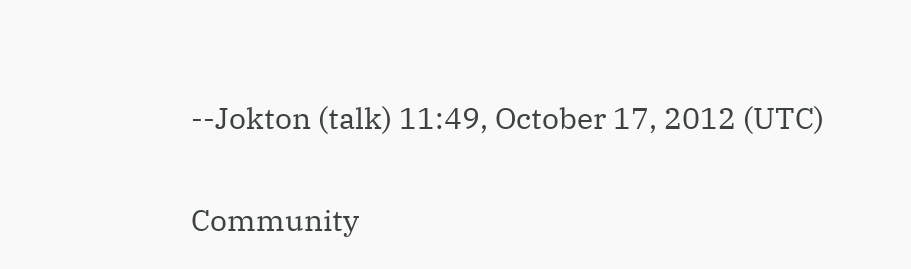--Jokton (talk) 11:49, October 17, 2012 (UTC)

Community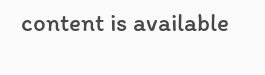content is available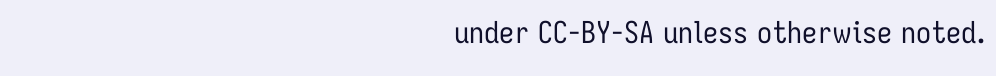under CC-BY-SA unless otherwise noted.